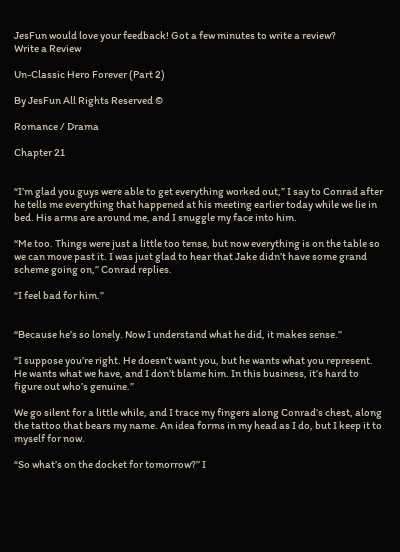JesFun would love your feedback! Got a few minutes to write a review?
Write a Review

Un-Classic Hero Forever (Part 2)

By JesFun All Rights Reserved ©

Romance / Drama

Chapter 21


“I’m glad you guys were able to get everything worked out,” I say to Conrad after he tells me everything that happened at his meeting earlier today while we lie in bed. His arms are around me, and I snuggle my face into him.

“Me too. Things were just a little too tense, but now everything is on the table so we can move past it. I was just glad to hear that Jake didn’t have some grand scheme going on,” Conrad replies.

“I feel bad for him.”


“Because he’s so lonely. Now I understand what he did, it makes sense.”

“I suppose you’re right. He doesn’t want you, but he wants what you represent. He wants what we have, and I don’t blame him. In this business, it’s hard to figure out who’s genuine.”

We go silent for a little while, and I trace my fingers along Conrad’s chest, along the tattoo that bears my name. An idea forms in my head as I do, but I keep it to myself for now.

“So what’s on the docket for tomorrow?” I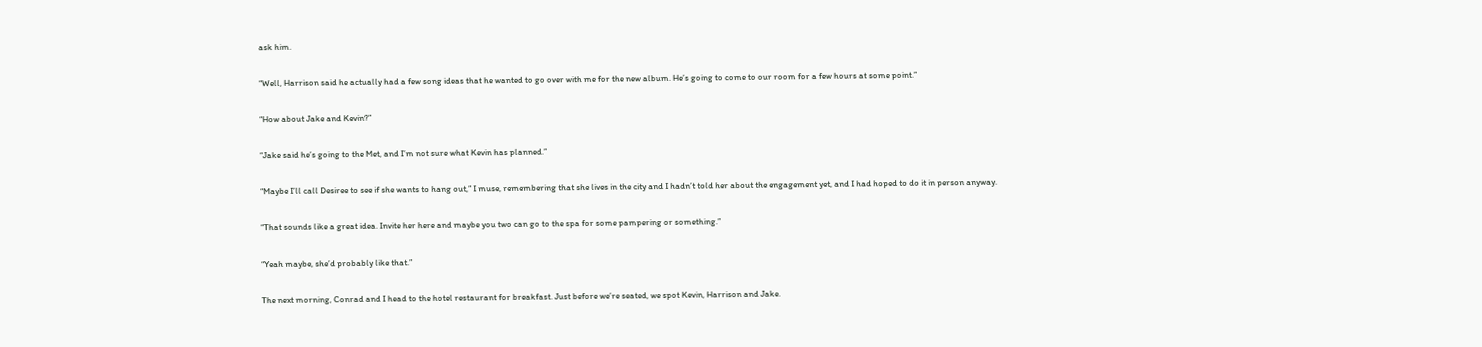ask him.

“Well, Harrison said he actually had a few song ideas that he wanted to go over with me for the new album. He’s going to come to our room for a few hours at some point.”

“How about Jake and Kevin?”

“Jake said he’s going to the Met, and I’m not sure what Kevin has planned.”

“Maybe I’ll call Desiree to see if she wants to hang out,” I muse, remembering that she lives in the city and I hadn’t told her about the engagement yet, and I had hoped to do it in person anyway.

“That sounds like a great idea. Invite her here and maybe you two can go to the spa for some pampering or something.”

“Yeah maybe, she’d probably like that.”

The next morning, Conrad and I head to the hotel restaurant for breakfast. Just before we’re seated, we spot Kevin, Harrison and Jake.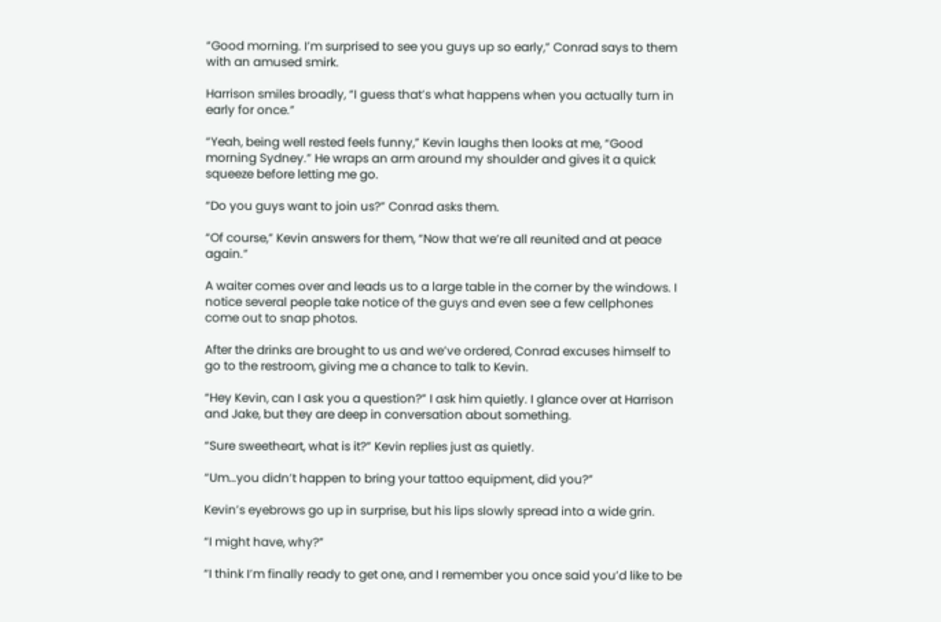“Good morning. I’m surprised to see you guys up so early,” Conrad says to them with an amused smirk.

Harrison smiles broadly, “I guess that’s what happens when you actually turn in early for once.”

“Yeah, being well rested feels funny,” Kevin laughs then looks at me, “Good morning Sydney.” He wraps an arm around my shoulder and gives it a quick squeeze before letting me go.

“Do you guys want to join us?” Conrad asks them.

“Of course,” Kevin answers for them, “Now that we’re all reunited and at peace again.”

A waiter comes over and leads us to a large table in the corner by the windows. I notice several people take notice of the guys and even see a few cellphones come out to snap photos.

After the drinks are brought to us and we’ve ordered, Conrad excuses himself to go to the restroom, giving me a chance to talk to Kevin.

“Hey Kevin, can I ask you a question?” I ask him quietly. I glance over at Harrison and Jake, but they are deep in conversation about something.

“Sure sweetheart, what is it?” Kevin replies just as quietly.

“Um…you didn’t happen to bring your tattoo equipment, did you?”

Kevin’s eyebrows go up in surprise, but his lips slowly spread into a wide grin.

“I might have, why?”

“I think I’m finally ready to get one, and I remember you once said you’d like to be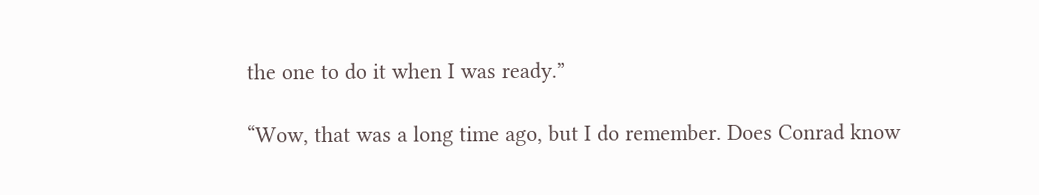the one to do it when I was ready.”

“Wow, that was a long time ago, but I do remember. Does Conrad know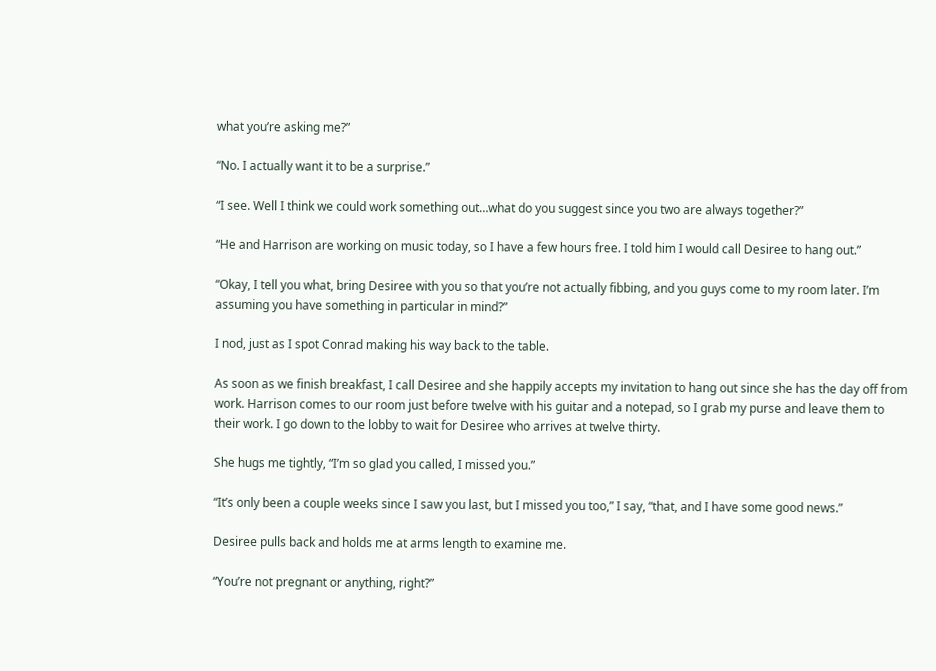what you’re asking me?”

“No. I actually want it to be a surprise.”

“I see. Well I think we could work something out…what do you suggest since you two are always together?”

“He and Harrison are working on music today, so I have a few hours free. I told him I would call Desiree to hang out.”

“Okay, I tell you what, bring Desiree with you so that you’re not actually fibbing, and you guys come to my room later. I’m assuming you have something in particular in mind?”

I nod, just as I spot Conrad making his way back to the table.

As soon as we finish breakfast, I call Desiree and she happily accepts my invitation to hang out since she has the day off from work. Harrison comes to our room just before twelve with his guitar and a notepad, so I grab my purse and leave them to their work. I go down to the lobby to wait for Desiree who arrives at twelve thirty.

She hugs me tightly, “I’m so glad you called, I missed you.”

“It’s only been a couple weeks since I saw you last, but I missed you too,” I say, “that, and I have some good news.”

Desiree pulls back and holds me at arms length to examine me.

“You’re not pregnant or anything, right?”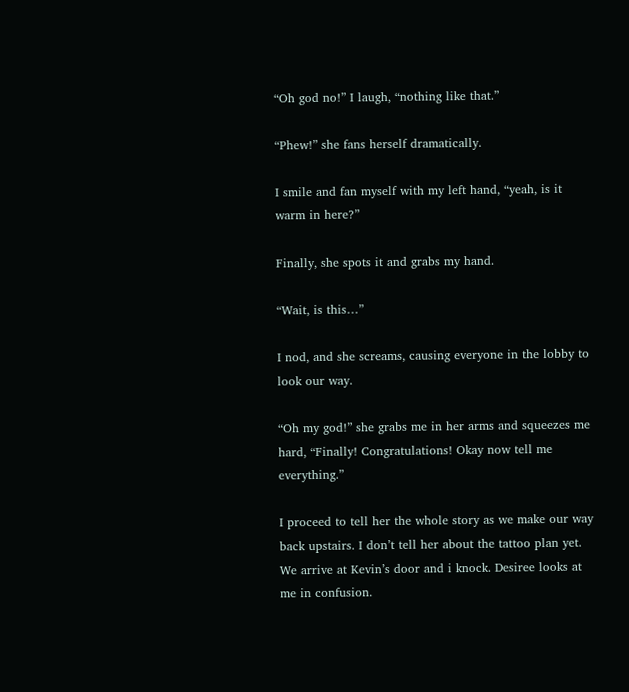“Oh god no!” I laugh, “nothing like that.”

“Phew!” she fans herself dramatically.

I smile and fan myself with my left hand, “yeah, is it warm in here?”

Finally, she spots it and grabs my hand.

“Wait, is this…”

I nod, and she screams, causing everyone in the lobby to look our way.

“Oh my god!” she grabs me in her arms and squeezes me hard, “Finally! Congratulations! Okay now tell me everything.”

I proceed to tell her the whole story as we make our way back upstairs. I don’t tell her about the tattoo plan yet. We arrive at Kevin’s door and i knock. Desiree looks at me in confusion.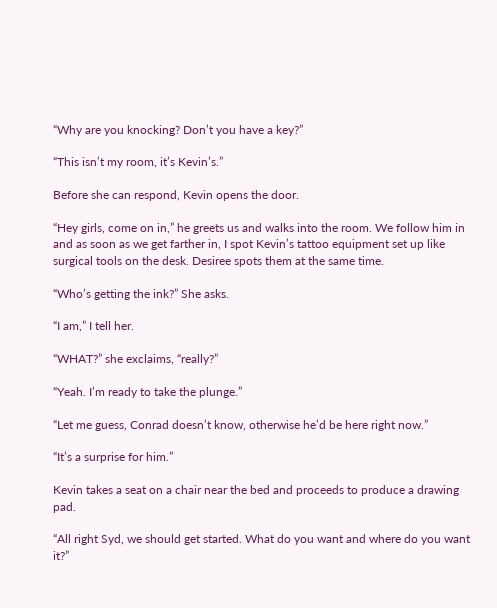“Why are you knocking? Don’t you have a key?”

“This isn’t my room, it’s Kevin’s.”

Before she can respond, Kevin opens the door.

“Hey girls, come on in,” he greets us and walks into the room. We follow him in and as soon as we get farther in, I spot Kevin’s tattoo equipment set up like surgical tools on the desk. Desiree spots them at the same time.

“Who’s getting the ink?” She asks.

“I am,” I tell her.

“WHAT?” she exclaims, “really?”

“Yeah. I’m ready to take the plunge.”

“Let me guess, Conrad doesn’t know, otherwise he’d be here right now.”

“It’s a surprise for him.”

Kevin takes a seat on a chair near the bed and proceeds to produce a drawing pad.

“All right Syd, we should get started. What do you want and where do you want it?”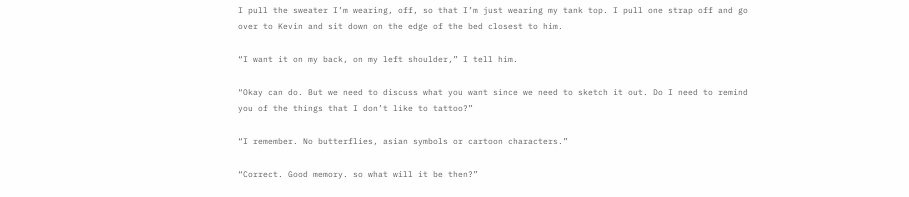I pull the sweater I’m wearing, off, so that I’m just wearing my tank top. I pull one strap off and go over to Kevin and sit down on the edge of the bed closest to him.

“I want it on my back, on my left shoulder,” I tell him.

“Okay can do. But we need to discuss what you want since we need to sketch it out. Do I need to remind you of the things that I don’t like to tattoo?”

“I remember. No butterflies, asian symbols or cartoon characters.”

“Correct. Good memory. so what will it be then?”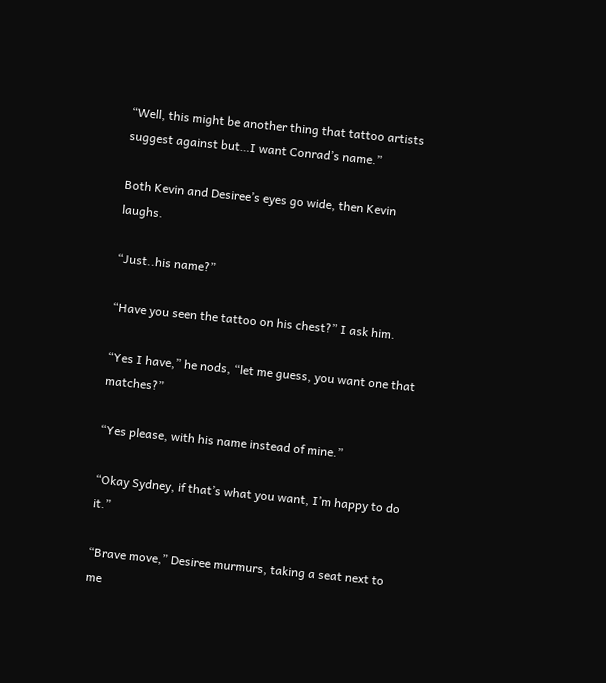“Well, this might be another thing that tattoo artists suggest against but…I want Conrad’s name.”

Both Kevin and Desiree’s eyes go wide, then Kevin laughs.

“Just..his name?”

“Have you seen the tattoo on his chest?” I ask him.

“Yes I have,” he nods, “let me guess, you want one that matches?”

“Yes please, with his name instead of mine.”

“Okay Sydney, if that’s what you want, I’m happy to do it.”

“Brave move,” Desiree murmurs, taking a seat next to me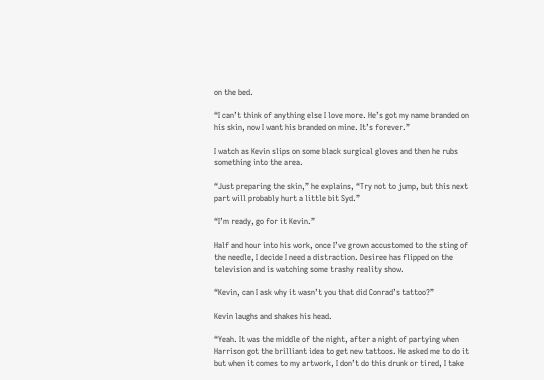on the bed.

“I can’t think of anything else I love more. He’s got my name branded on his skin, now I want his branded on mine. It’s forever.”

I watch as Kevin slips on some black surgical gloves and then he rubs something into the area.

“Just preparing the skin,” he explains, “Try not to jump, but this next part will probably hurt a little bit Syd.”

“I’m ready, go for it Kevin.”

Half and hour into his work, once I’ve grown accustomed to the sting of the needle, I decide I need a distraction. Desiree has flipped on the television and is watching some trashy reality show.

“Kevin, can I ask why it wasn’t you that did Conrad’s tattoo?”

Kevin laughs and shakes his head.

“Yeah. It was the middle of the night, after a night of partying when Harrison got the brilliant idea to get new tattoos. He asked me to do it but when it comes to my artwork, I don’t do this drunk or tired, I take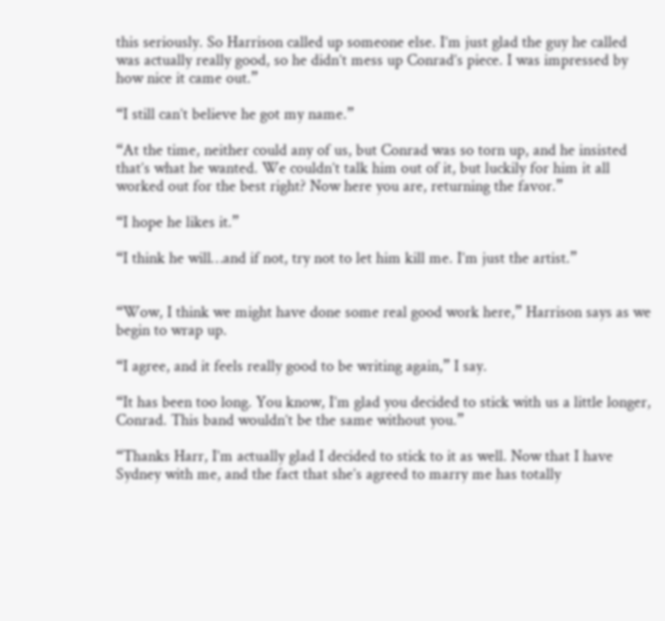this seriously. So Harrison called up someone else. I’m just glad the guy he called was actually really good, so he didn’t mess up Conrad’s piece. I was impressed by how nice it came out.”

“I still can’t believe he got my name.”

“At the time, neither could any of us, but Conrad was so torn up, and he insisted that’s what he wanted. We couldn’t talk him out of it, but luckily for him it all worked out for the best right? Now here you are, returning the favor.”

“I hope he likes it.”

“I think he will…and if not, try not to let him kill me. I’m just the artist.”


“Wow, I think we might have done some real good work here,” Harrison says as we begin to wrap up.

“I agree, and it feels really good to be writing again,” I say.

“It has been too long. You know, I’m glad you decided to stick with us a little longer, Conrad. This band wouldn’t be the same without you.”

“Thanks Harr, I’m actually glad I decided to stick to it as well. Now that I have Sydney with me, and the fact that she’s agreed to marry me has totally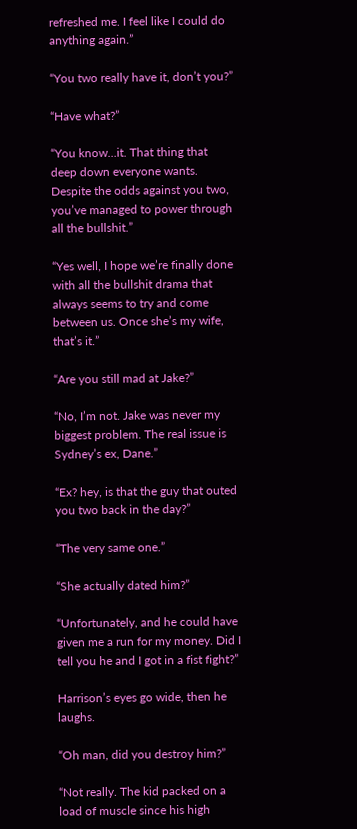refreshed me. I feel like I could do anything again.”

“You two really have it, don’t you?”

“Have what?”

“You know…it. That thing that deep down everyone wants. Despite the odds against you two, you’ve managed to power through all the bullshit.”

“Yes well, I hope we’re finally done with all the bullshit drama that always seems to try and come between us. Once she’s my wife, that’s it.”

“Are you still mad at Jake?”

“No, I’m not. Jake was never my biggest problem. The real issue is Sydney’s ex, Dane.”

“Ex? hey, is that the guy that outed you two back in the day?”

“The very same one.”

“She actually dated him?”

“Unfortunately, and he could have given me a run for my money. Did I tell you he and I got in a fist fight?”

Harrison’s eyes go wide, then he laughs.

“Oh man, did you destroy him?”

“Not really. The kid packed on a load of muscle since his high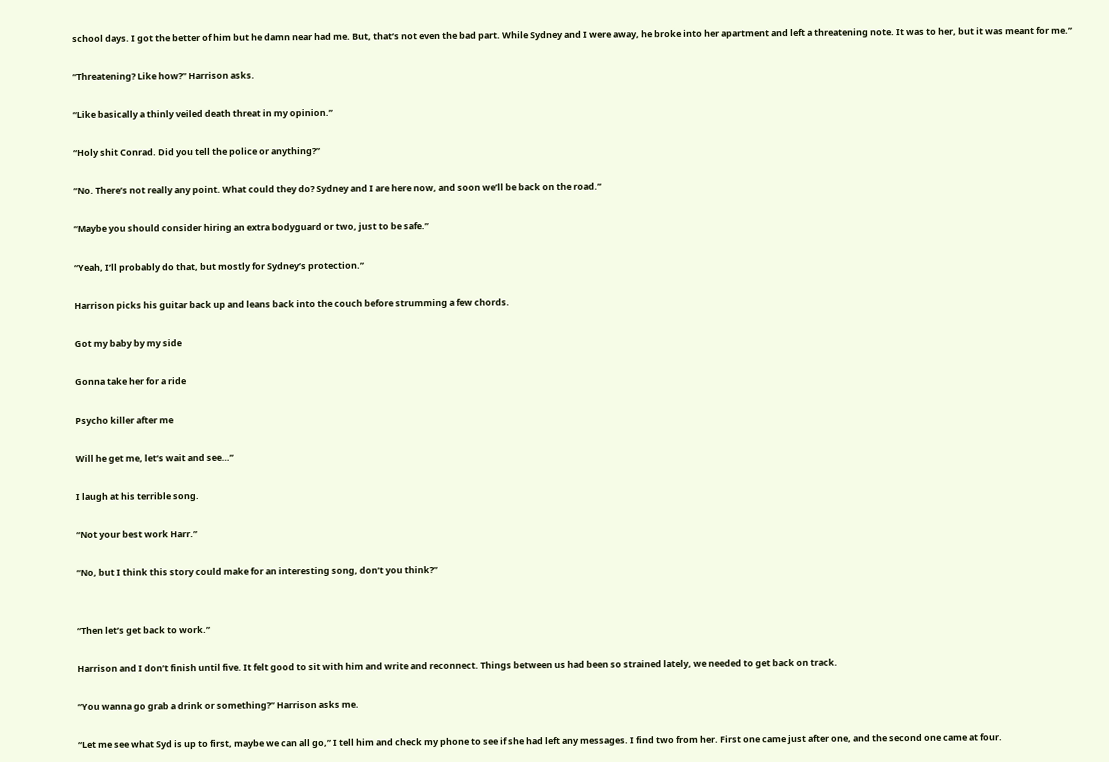school days. I got the better of him but he damn near had me. But, that’s not even the bad part. While Sydney and I were away, he broke into her apartment and left a threatening note. It was to her, but it was meant for me.”

“Threatening? Like how?” Harrison asks.

“Like basically a thinly veiled death threat in my opinion.”

“Holy shit Conrad. Did you tell the police or anything?”

“No. There’s not really any point. What could they do? Sydney and I are here now, and soon we’ll be back on the road.”

“Maybe you should consider hiring an extra bodyguard or two, just to be safe.”

“Yeah, I’ll probably do that, but mostly for Sydney’s protection.”

Harrison picks his guitar back up and leans back into the couch before strumming a few chords.

Got my baby by my side

Gonna take her for a ride

Psycho killer after me

Will he get me, let’s wait and see…”

I laugh at his terrible song.

“Not your best work Harr.”

“No, but I think this story could make for an interesting song, don’t you think?”


“Then let’s get back to work.”

Harrison and I don’t finish until five. It felt good to sit with him and write and reconnect. Things between us had been so strained lately, we needed to get back on track.

“You wanna go grab a drink or something?” Harrison asks me.

“Let me see what Syd is up to first, maybe we can all go,” I tell him and check my phone to see if she had left any messages. I find two from her. First one came just after one, and the second one came at four.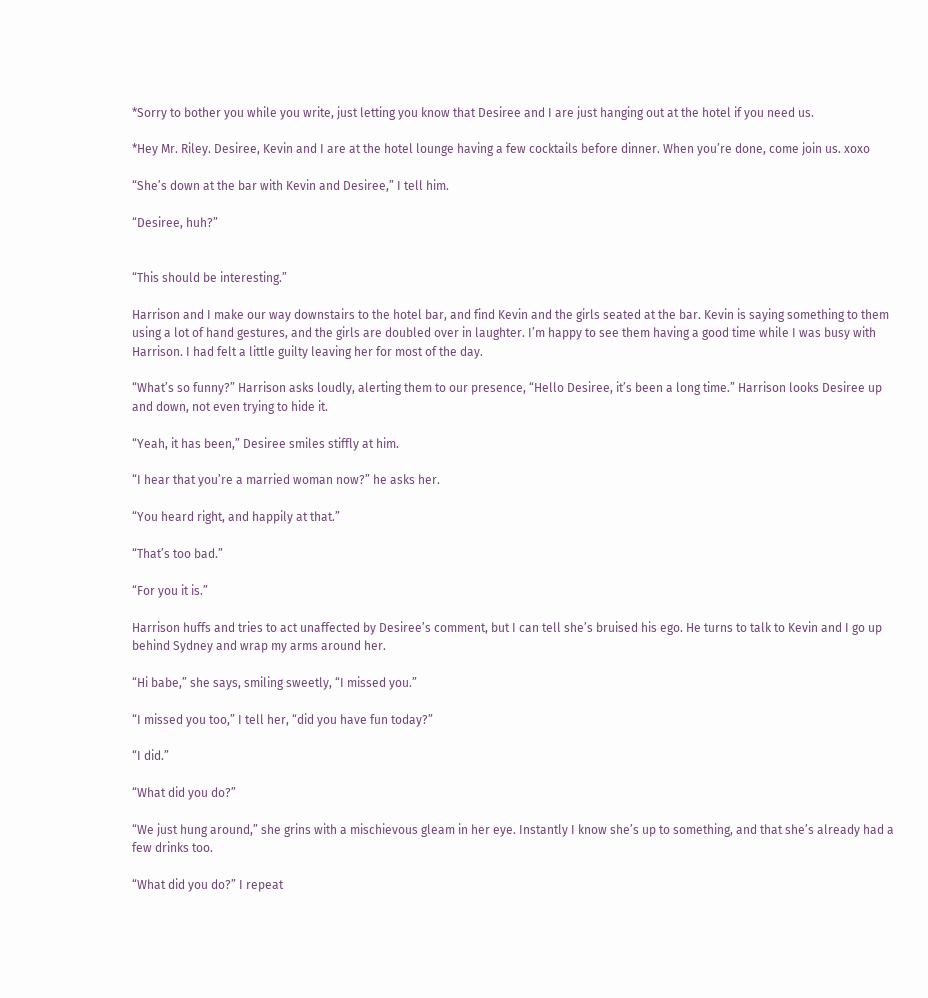*Sorry to bother you while you write, just letting you know that Desiree and I are just hanging out at the hotel if you need us.

*Hey Mr. Riley. Desiree, Kevin and I are at the hotel lounge having a few cocktails before dinner. When you’re done, come join us. xoxo

“She’s down at the bar with Kevin and Desiree,” I tell him.

“Desiree, huh?”


“This should be interesting.”

Harrison and I make our way downstairs to the hotel bar, and find Kevin and the girls seated at the bar. Kevin is saying something to them using a lot of hand gestures, and the girls are doubled over in laughter. I’m happy to see them having a good time while I was busy with Harrison. I had felt a little guilty leaving her for most of the day.

“What’s so funny?” Harrison asks loudly, alerting them to our presence, “Hello Desiree, it’s been a long time.” Harrison looks Desiree up and down, not even trying to hide it.

“Yeah, it has been,” Desiree smiles stiffly at him.

“I hear that you’re a married woman now?” he asks her.

“You heard right, and happily at that.”

“That’s too bad.”

“For you it is.”

Harrison huffs and tries to act unaffected by Desiree’s comment, but I can tell she’s bruised his ego. He turns to talk to Kevin and I go up behind Sydney and wrap my arms around her.

“Hi babe,” she says, smiling sweetly, “I missed you.”

“I missed you too,” I tell her, “did you have fun today?”

“I did.”

“What did you do?”

“We just hung around,” she grins with a mischievous gleam in her eye. Instantly I know she’s up to something, and that she’s already had a few drinks too.

“What did you do?” I repeat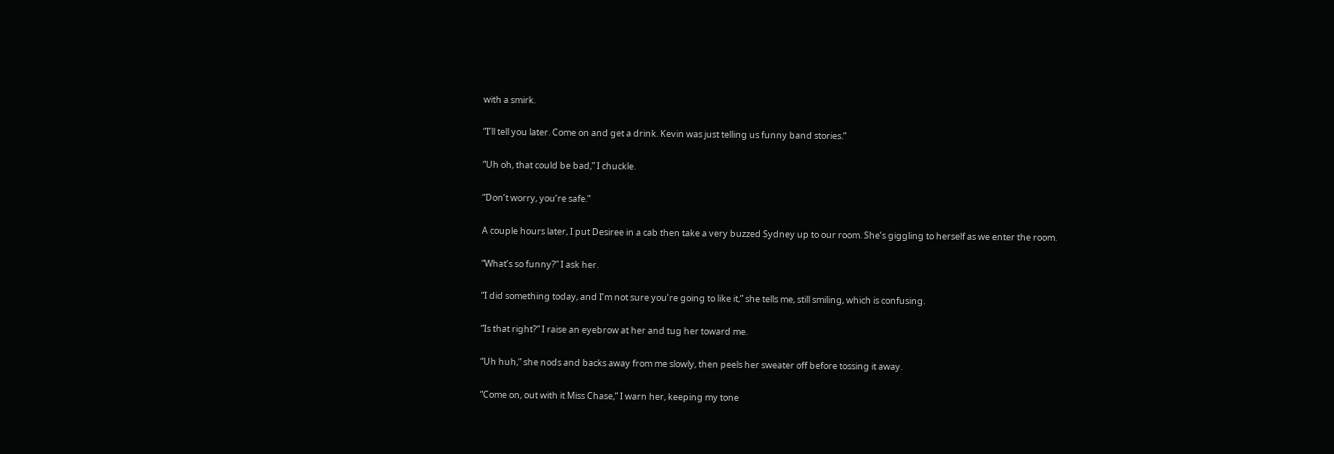with a smirk.

“I’ll tell you later. Come on and get a drink. Kevin was just telling us funny band stories.”

“Uh oh, that could be bad,” I chuckle.

“Don’t worry, you’re safe.”

A couple hours later, I put Desiree in a cab then take a very buzzed Sydney up to our room. She’s giggling to herself as we enter the room.

“What’s so funny?” I ask her.

“I did something today, and I’m not sure you’re going to like it,” she tells me, still smiling, which is confusing.

“Is that right?” I raise an eyebrow at her and tug her toward me.

“Uh huh,” she nods and backs away from me slowly, then peels her sweater off before tossing it away.

“Come on, out with it Miss Chase,” I warn her, keeping my tone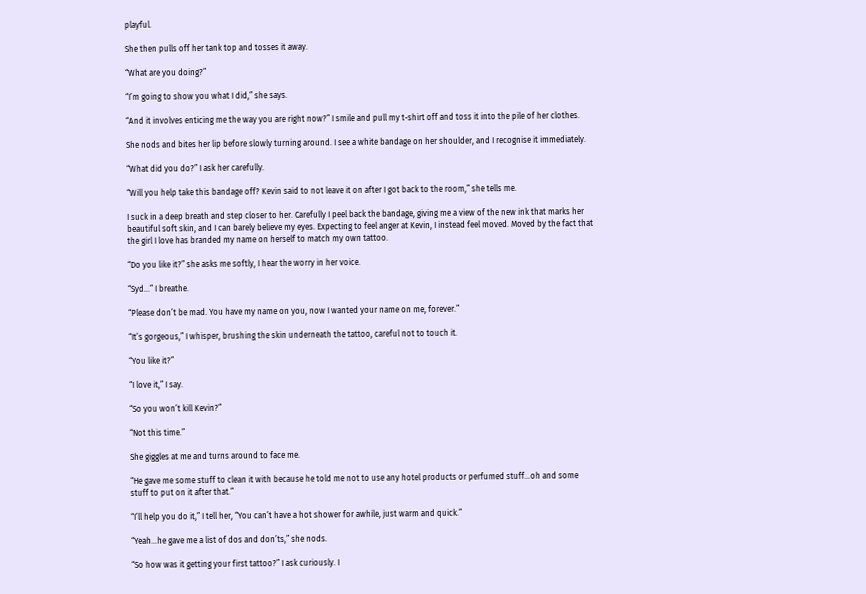playful.

She then pulls off her tank top and tosses it away.

“What are you doing?”

“I’m going to show you what I did,” she says.

“And it involves enticing me the way you are right now?” I smile and pull my t-shirt off and toss it into the pile of her clothes.

She nods and bites her lip before slowly turning around. I see a white bandage on her shoulder, and I recognise it immediately.

“What did you do?” I ask her carefully.

“Will you help take this bandage off? Kevin said to not leave it on after I got back to the room,” she tells me.

I suck in a deep breath and step closer to her. Carefully I peel back the bandage, giving me a view of the new ink that marks her beautiful soft skin, and I can barely believe my eyes. Expecting to feel anger at Kevin, I instead feel moved. Moved by the fact that the girl I love has branded my name on herself to match my own tattoo.

“Do you like it?” she asks me softly, I hear the worry in her voice.

“Syd…” I breathe.

“Please don’t be mad. You have my name on you, now I wanted your name on me, forever.”

“It’s gorgeous,” I whisper, brushing the skin underneath the tattoo, careful not to touch it.

“You like it?”

“I love it,” I say.

“So you won’t kill Kevin?”

“Not this time.”

She giggles at me and turns around to face me.

“He gave me some stuff to clean it with because he told me not to use any hotel products or perfumed stuff…oh and some stuff to put on it after that.”

“I’ll help you do it,” I tell her, “You can’t have a hot shower for awhile, just warm and quick.”

“Yeah…he gave me a list of dos and don’ts,” she nods.

“So how was it getting your first tattoo?” I ask curiously. I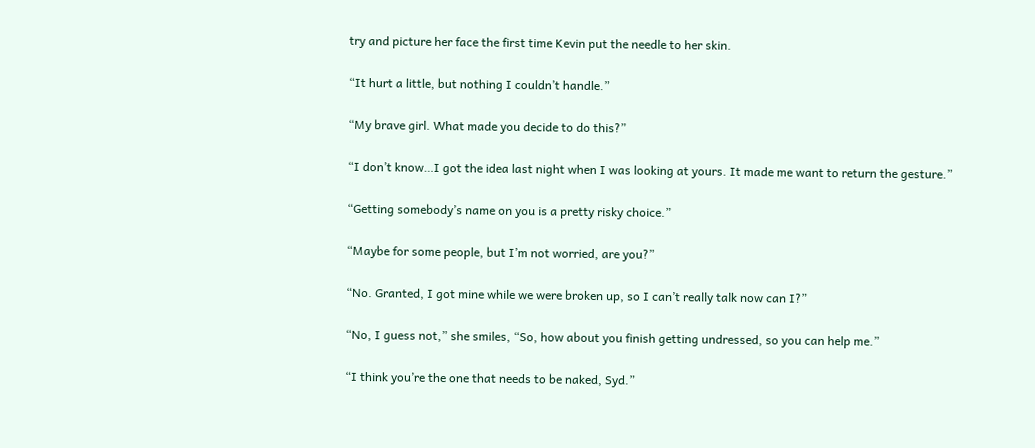try and picture her face the first time Kevin put the needle to her skin.

“It hurt a little, but nothing I couldn’t handle.”

“My brave girl. What made you decide to do this?”

“I don’t know…I got the idea last night when I was looking at yours. It made me want to return the gesture.”

“Getting somebody’s name on you is a pretty risky choice.”

“Maybe for some people, but I’m not worried, are you?”

“No. Granted, I got mine while we were broken up, so I can’t really talk now can I?”

“No, I guess not,” she smiles, “So, how about you finish getting undressed, so you can help me.”

“I think you’re the one that needs to be naked, Syd.”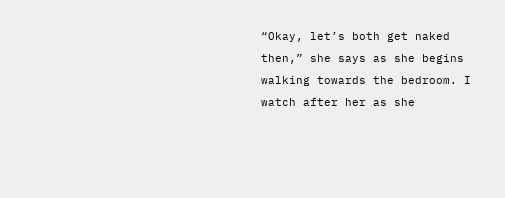“Okay, let’s both get naked then,” she says as she begins walking towards the bedroom. I watch after her as she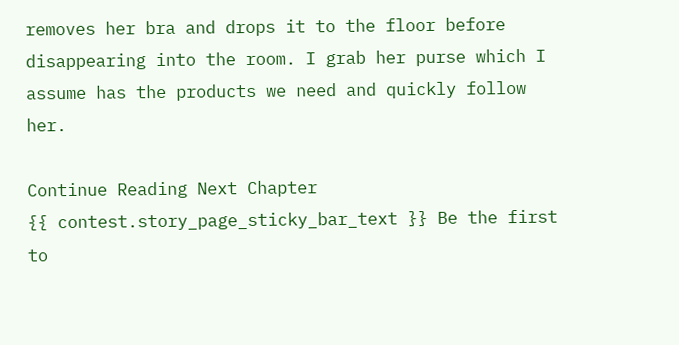removes her bra and drops it to the floor before disappearing into the room. I grab her purse which I assume has the products we need and quickly follow her.

Continue Reading Next Chapter
{{ contest.story_page_sticky_bar_text }} Be the first to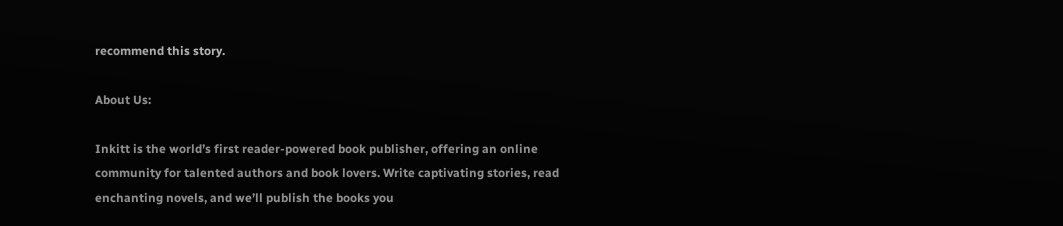recommend this story.

About Us:

Inkitt is the world’s first reader-powered book publisher, offering an online community for talented authors and book lovers. Write captivating stories, read enchanting novels, and we’ll publish the books you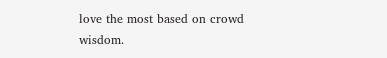love the most based on crowd wisdom.